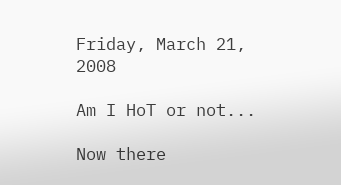Friday, March 21, 2008

Am I HoT or not...

Now there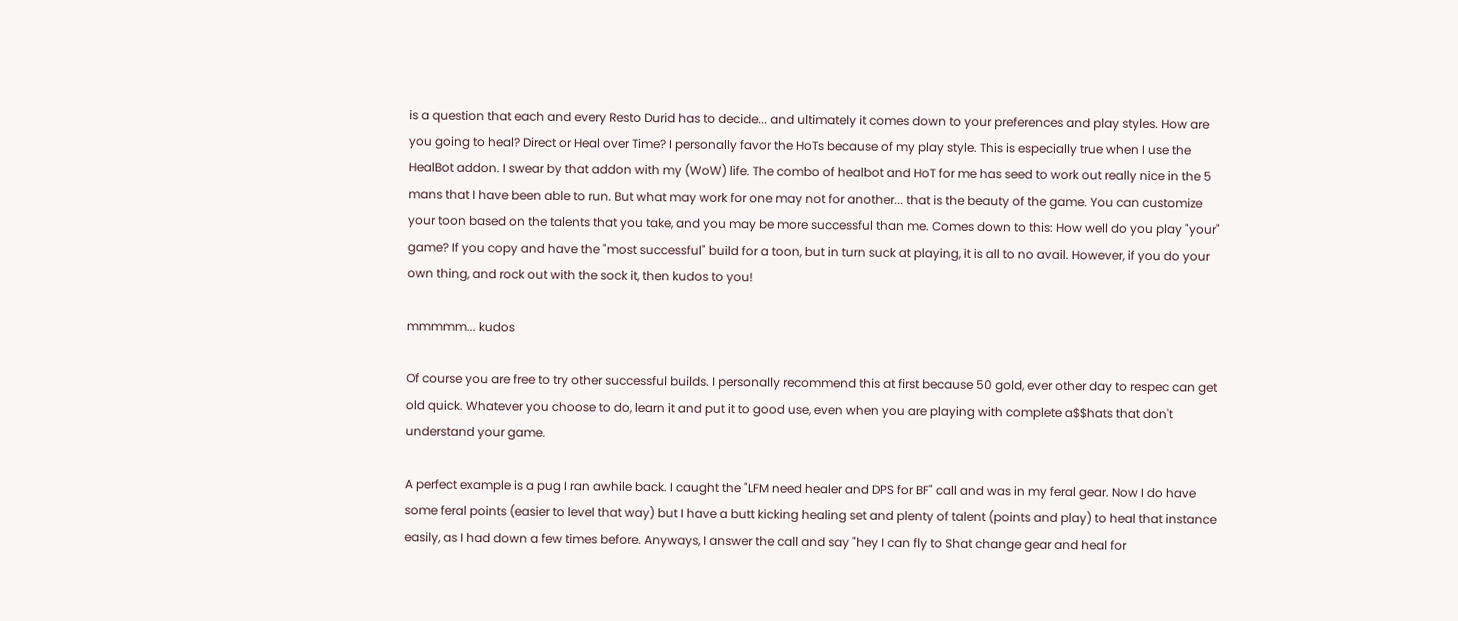is a question that each and every Resto Durid has to decide... and ultimately it comes down to your preferences and play styles. How are you going to heal? Direct or Heal over Time? I personally favor the HoTs because of my play style. This is especially true when I use the HealBot addon. I swear by that addon with my (WoW) life. The combo of healbot and HoT for me has seed to work out really nice in the 5 mans that I have been able to run. But what may work for one may not for another... that is the beauty of the game. You can customize your toon based on the talents that you take, and you may be more successful than me. Comes down to this: How well do you play "your" game? If you copy and have the "most successful" build for a toon, but in turn suck at playing, it is all to no avail. However, if you do your own thing, and rock out with the sock it, then kudos to you!

mmmmm... kudos

Of course you are free to try other successful builds. I personally recommend this at first because 50 gold, ever other day to respec can get old quick. Whatever you choose to do, learn it and put it to good use, even when you are playing with complete a$$hats that don't understand your game.

A perfect example is a pug I ran awhile back. I caught the "LFM need healer and DPS for BF" call and was in my feral gear. Now I do have some feral points (easier to level that way) but I have a butt kicking healing set and plenty of talent (points and play) to heal that instance easily, as I had down a few times before. Anyways, I answer the call and say "hey I can fly to Shat change gear and heal for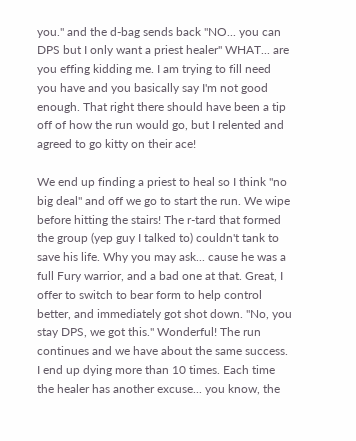you." and the d-bag sends back "NO... you can DPS but I only want a priest healer" WHAT... are you effing kidding me. I am trying to fill need you have and you basically say I'm not good enough. That right there should have been a tip off of how the run would go, but I relented and agreed to go kitty on their ace!

We end up finding a priest to heal so I think "no big deal" and off we go to start the run. We wipe before hitting the stairs! The r-tard that formed the group (yep guy I talked to) couldn't tank to save his life. Why you may ask... cause he was a full Fury warrior, and a bad one at that. Great, I offer to switch to bear form to help control better, and immediately got shot down. "No, you stay DPS, we got this." Wonderful! The run continues and we have about the same success. I end up dying more than 10 times. Each time the healer has another excuse... you know, the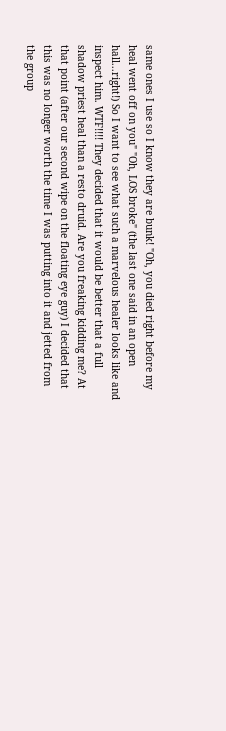same ones I use so I know they are bunk! "Oh, you died right before my heal went off on you" "Oh, LOS broke" (the last one said in an open hall...right!) So I want to see what such a marvelous healer looks like and inspect him. WTF!!!! They decided that it would be better that a full shadow priest heal than a resto druid. Are you freaking kidding me? At that point (after our second wipe on the floating eye guy) I decided that this was no longer worth the time I was putting into it and jetted from the group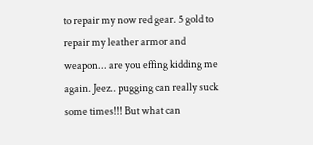to repair my now red gear. 5 gold to repair my leather armor and weapon... are you effing kidding me again. Jeez.. pugging can really suck some times!!! But what can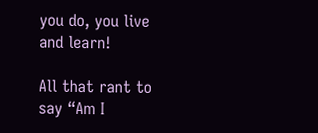you do, you live and learn!

All that rant to say “Am I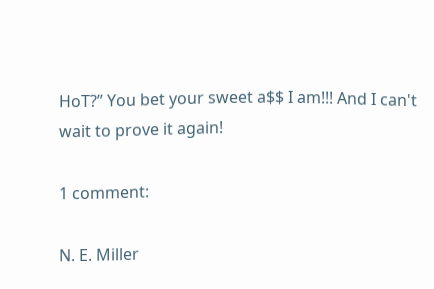HoT?” You bet your sweet a$$ I am!!! And I can't wait to prove it again!

1 comment:

N. E. Miller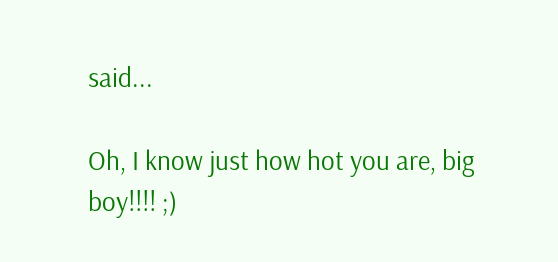said...

Oh, I know just how hot you are, big boy!!!! ;)